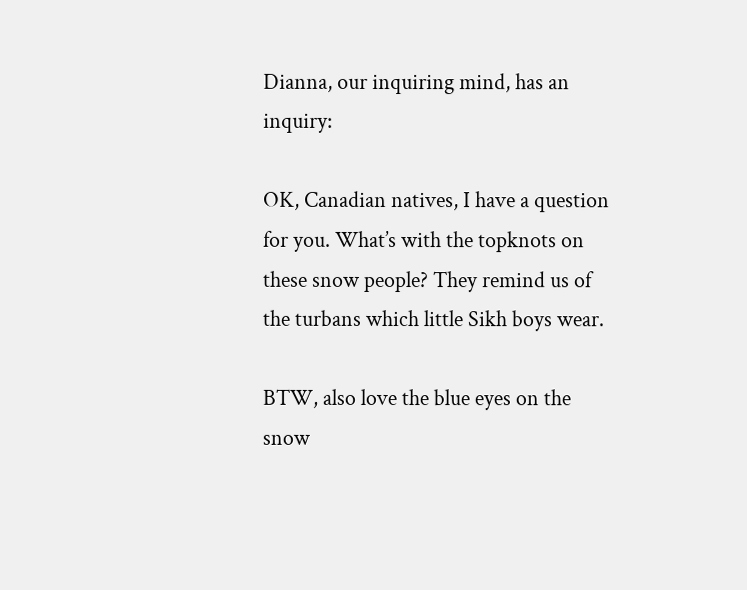Dianna, our inquiring mind, has an inquiry:

OK, Canadian natives, I have a question for you. What’s with the topknots on these snow people? They remind us of the turbans which little Sikh boys wear.

BTW, also love the blue eyes on the snow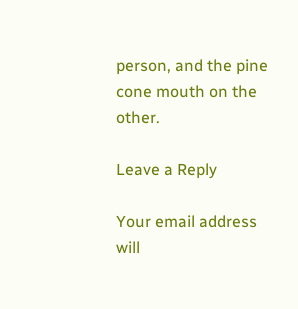person, and the pine cone mouth on the other.

Leave a Reply

Your email address will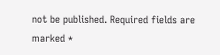not be published. Required fields are marked *